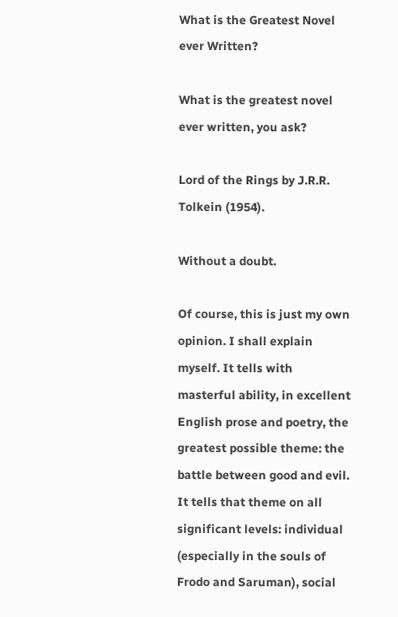What is the Greatest Novel ever Written?

What is the greatest novel ever written, you ask?

Lord of the Rings by J.R.R. Tolkein (1954).

Without a doubt.

Of course, this is just my own opinion. I shall explain myself. It tells with masterful ability, in excellent English prose and poetry, the greatest possible theme: the battle between good and evil. It tells that theme on all significant levels: individual (especially in the souls of Frodo and Saruman), social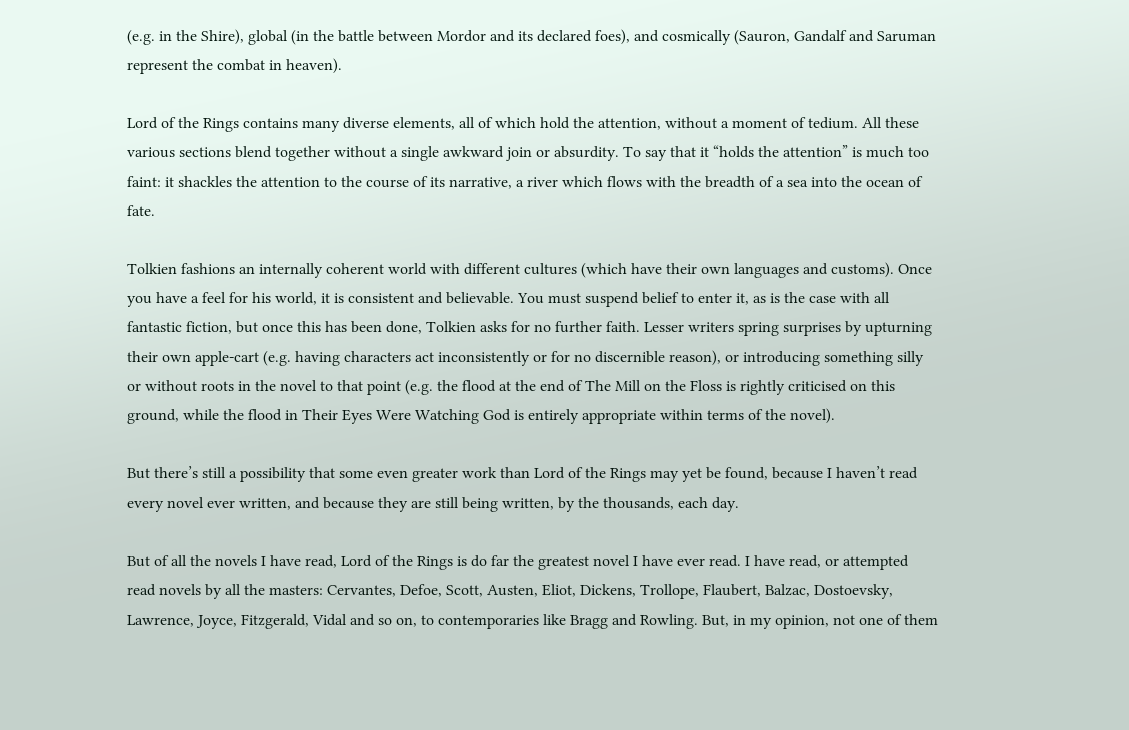(e.g. in the Shire), global (in the battle between Mordor and its declared foes), and cosmically (Sauron, Gandalf and Saruman represent the combat in heaven).

Lord of the Rings contains many diverse elements, all of which hold the attention, without a moment of tedium. All these various sections blend together without a single awkward join or absurdity. To say that it “holds the attention” is much too faint: it shackles the attention to the course of its narrative, a river which flows with the breadth of a sea into the ocean of fate.

Tolkien fashions an internally coherent world with different cultures (which have their own languages and customs). Once you have a feel for his world, it is consistent and believable. You must suspend belief to enter it, as is the case with all fantastic fiction, but once this has been done, Tolkien asks for no further faith. Lesser writers spring surprises by upturning their own apple-cart (e.g. having characters act inconsistently or for no discernible reason), or introducing something silly or without roots in the novel to that point (e.g. the flood at the end of The Mill on the Floss is rightly criticised on this ground, while the flood in Their Eyes Were Watching God is entirely appropriate within terms of the novel).

But there’s still a possibility that some even greater work than Lord of the Rings may yet be found, because I haven’t read every novel ever written, and because they are still being written, by the thousands, each day.

But of all the novels I have read, Lord of the Rings is do far the greatest novel I have ever read. I have read, or attempted read novels by all the masters: Cervantes, Defoe, Scott, Austen, Eliot, Dickens, Trollope, Flaubert, Balzac, Dostoevsky, Lawrence, Joyce, Fitzgerald, Vidal and so on, to contemporaries like Bragg and Rowling. But, in my opinion, not one of them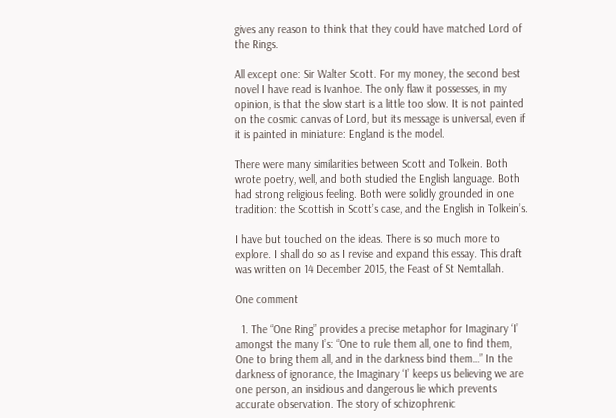gives any reason to think that they could have matched Lord of the Rings.

All except one: Sir Walter Scott. For my money, the second best novel I have read is Ivanhoe. The only flaw it possesses, in my opinion, is that the slow start is a little too slow. It is not painted on the cosmic canvas of Lord, but its message is universal, even if it is painted in miniature: England is the model.

There were many similarities between Scott and Tolkein. Both wrote poetry, well, and both studied the English language. Both had strong religious feeling. Both were solidly grounded in one tradition: the Scottish in Scott’s case, and the English in Tolkein’s.

I have but touched on the ideas. There is so much more to explore. I shall do so as I revise and expand this essay. This draft was written on 14 December 2015, the Feast of St Nemtallah.

One comment

  1. The “One Ring” provides a precise metaphor for Imaginary ‘I’ amongst the many I’s: “One to rule them all, one to find them, One to bring them all, and in the darkness bind them…” In the darkness of ignorance, the Imaginary ‘I’ keeps us believing we are one person, an insidious and dangerous lie which prevents accurate observation. The story of schizophrenic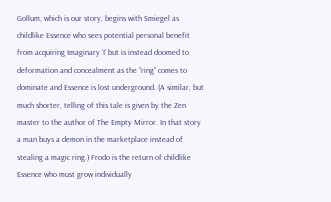Gollum, which is our story, begins with Smiegel as childlike Essence who sees potential personal benefit from acquiring Imaginary ‘I’ but is instead doomed to deformation and concealment as the “ring” comes to dominate and Essence is lost underground. (A similar, but much shorter, telling of this tale is given by the Zen master to the author of The Empty Mirror. In that story a man buys a demon in the marketplace instead of stealing a magic ring.) Frodo is the return of childlike Essence who must grow individually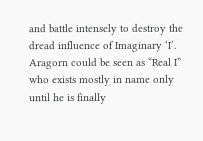and battle intensely to destroy the dread influence of Imaginary ‘I’. Aragorn could be seen as “Real I” who exists mostly in name only until he is finally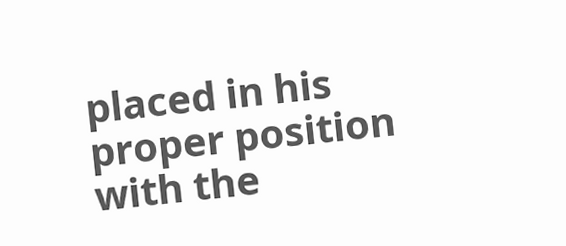placed in his proper position with the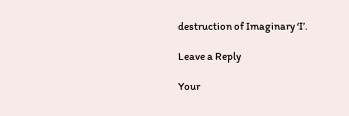destruction of Imaginary ‘I’.

Leave a Reply

Your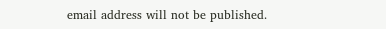email address will not be published.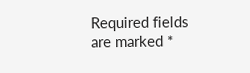Required fields are marked *